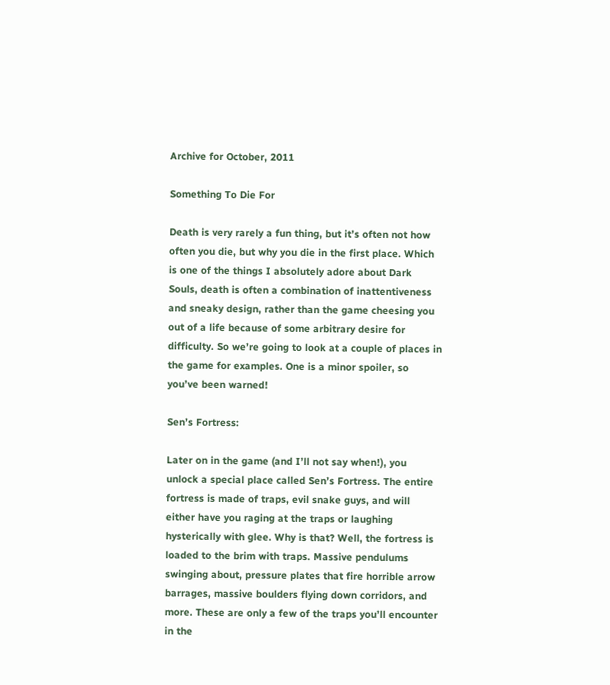Archive for October, 2011

Something To Die For

Death is very rarely a fun thing, but it’s often not how often you die, but why you die in the first place. Which is one of the things I absolutely adore about Dark Souls, death is often a combination of inattentiveness and sneaky design, rather than the game cheesing you out of a life because of some arbitrary desire for difficulty. So we’re going to look at a couple of places in the game for examples. One is a minor spoiler, so you’ve been warned!

Sen’s Fortress:

Later on in the game (and I’ll not say when!), you unlock a special place called Sen’s Fortress. The entire fortress is made of traps, evil snake guys, and will either have you raging at the traps or laughing hysterically with glee. Why is that? Well, the fortress is loaded to the brim with traps. Massive pendulums swinging about, pressure plates that fire horrible arrow barrages, massive boulders flying down corridors, and more. These are only a few of the traps you’ll encounter in the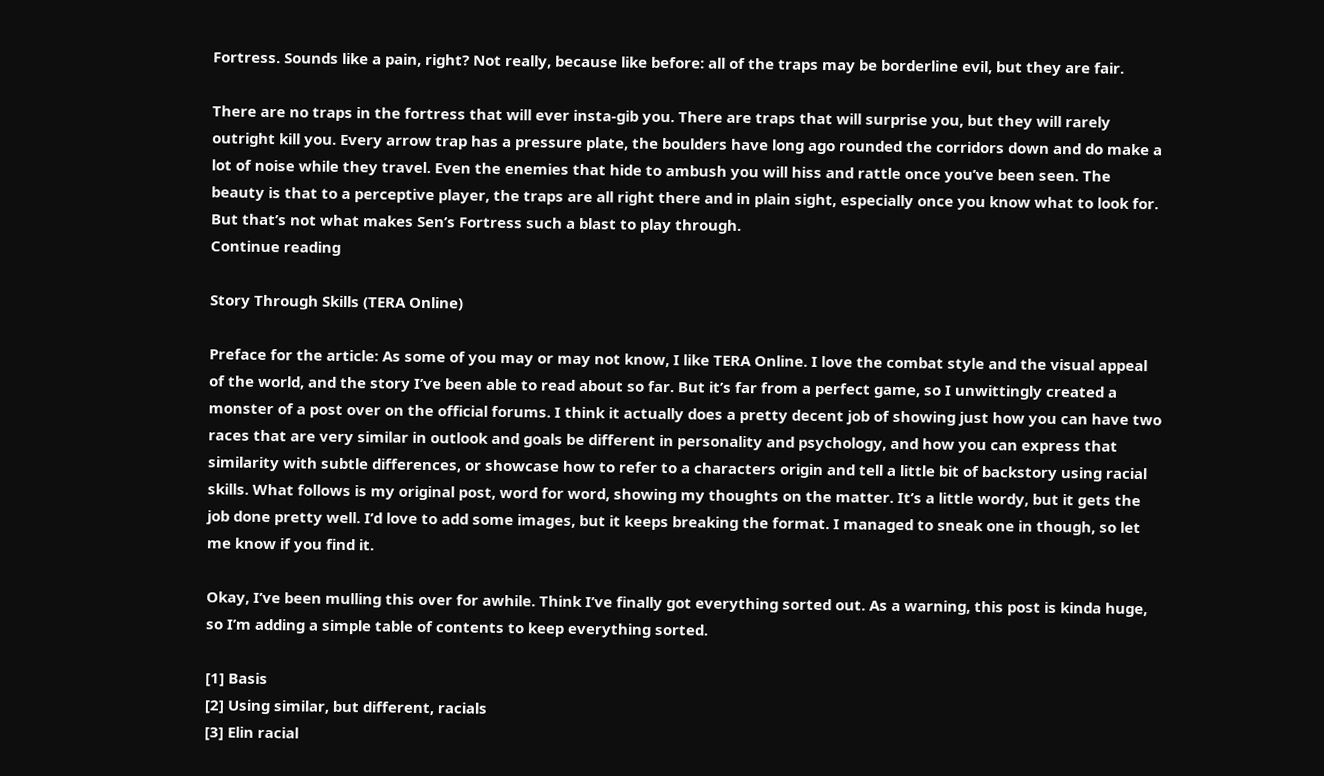Fortress. Sounds like a pain, right? Not really, because like before: all of the traps may be borderline evil, but they are fair.

There are no traps in the fortress that will ever insta-gib you. There are traps that will surprise you, but they will rarely outright kill you. Every arrow trap has a pressure plate, the boulders have long ago rounded the corridors down and do make a lot of noise while they travel. Even the enemies that hide to ambush you will hiss and rattle once you’ve been seen. The beauty is that to a perceptive player, the traps are all right there and in plain sight, especially once you know what to look for. But that’s not what makes Sen’s Fortress such a blast to play through.
Continue reading

Story Through Skills (TERA Online)

Preface for the article: As some of you may or may not know, I like TERA Online. I love the combat style and the visual appeal of the world, and the story I’ve been able to read about so far. But it’s far from a perfect game, so I unwittingly created a monster of a post over on the official forums. I think it actually does a pretty decent job of showing just how you can have two races that are very similar in outlook and goals be different in personality and psychology, and how you can express that similarity with subtle differences, or showcase how to refer to a characters origin and tell a little bit of backstory using racial skills. What follows is my original post, word for word, showing my thoughts on the matter. It’s a little wordy, but it gets the job done pretty well. I’d love to add some images, but it keeps breaking the format. I managed to sneak one in though, so let me know if you find it.

Okay, I’ve been mulling this over for awhile. Think I’ve finally got everything sorted out. As a warning, this post is kinda huge, so I’m adding a simple table of contents to keep everything sorted.

[1] Basis
[2] Using similar, but different, racials
[3] Elin racial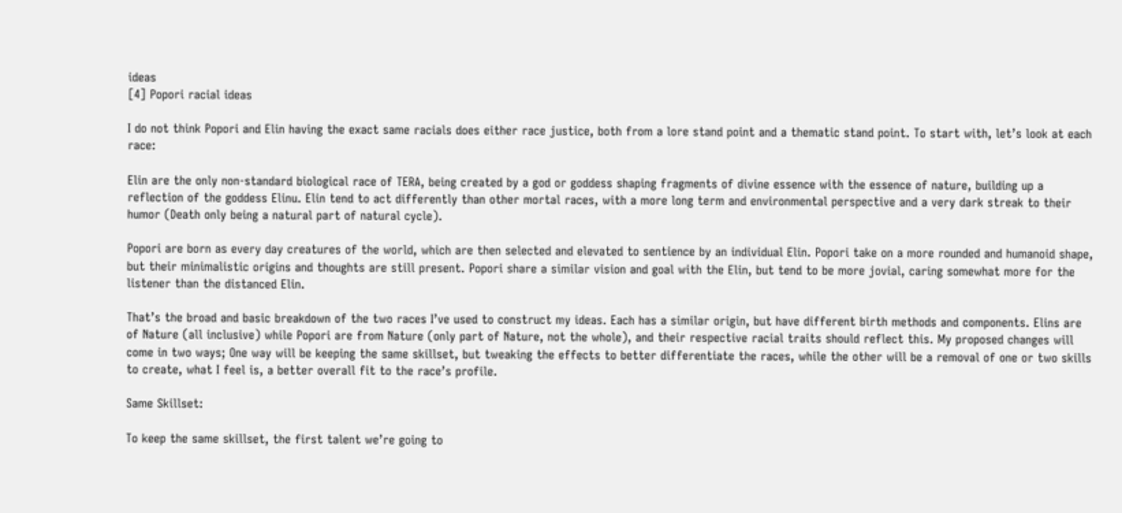ideas
[4] Popori racial ideas

I do not think Popori and Elin having the exact same racials does either race justice, both from a lore stand point and a thematic stand point. To start with, let’s look at each race:

Elin are the only non-standard biological race of TERA, being created by a god or goddess shaping fragments of divine essence with the essence of nature, building up a reflection of the goddess Elinu. Elin tend to act differently than other mortal races, with a more long term and environmental perspective and a very dark streak to their humor (Death only being a natural part of natural cycle).

Popori are born as every day creatures of the world, which are then selected and elevated to sentience by an individual Elin. Popori take on a more rounded and humanoid shape, but their minimalistic origins and thoughts are still present. Popori share a similar vision and goal with the Elin, but tend to be more jovial, caring somewhat more for the listener than the distanced Elin.

That’s the broad and basic breakdown of the two races I’ve used to construct my ideas. Each has a similar origin, but have different birth methods and components. Elins are of Nature (all inclusive) while Popori are from Nature (only part of Nature, not the whole), and their respective racial traits should reflect this. My proposed changes will come in two ways; One way will be keeping the same skillset, but tweaking the effects to better differentiate the races, while the other will be a removal of one or two skills to create, what I feel is, a better overall fit to the race’s profile.

Same Skillset:

To keep the same skillset, the first talent we’re going to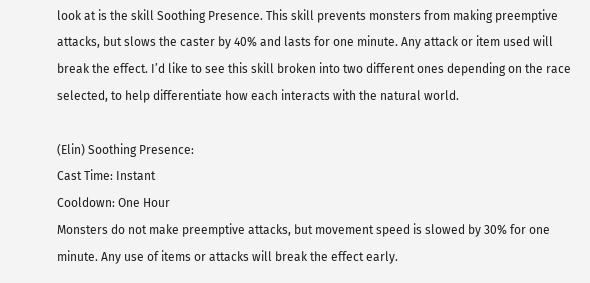look at is the skill Soothing Presence. This skill prevents monsters from making preemptive attacks, but slows the caster by 40% and lasts for one minute. Any attack or item used will break the effect. I’d like to see this skill broken into two different ones depending on the race selected, to help differentiate how each interacts with the natural world.

(Elin) Soothing Presence:
Cast Time: Instant
Cooldown: One Hour
Monsters do not make preemptive attacks, but movement speed is slowed by 30% for one minute. Any use of items or attacks will break the effect early.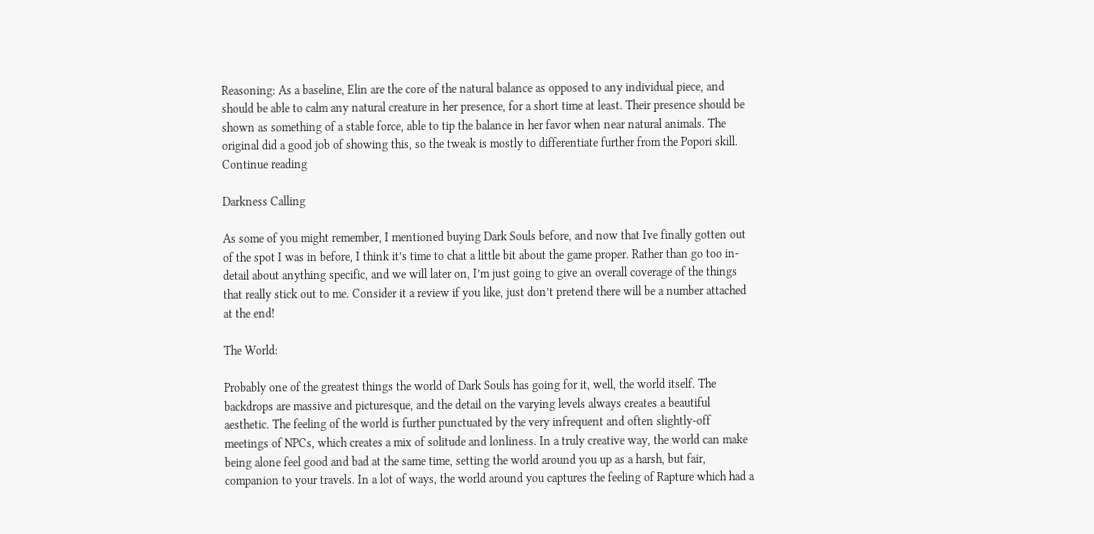Reasoning: As a baseline, Elin are the core of the natural balance as opposed to any individual piece, and should be able to calm any natural creature in her presence, for a short time at least. Their presence should be shown as something of a stable force, able to tip the balance in her favor when near natural animals. The original did a good job of showing this, so the tweak is mostly to differentiate further from the Popori skill.
Continue reading

Darkness Calling

As some of you might remember, I mentioned buying Dark Souls before, and now that Ive finally gotten out of the spot I was in before, I think it’s time to chat a little bit about the game proper. Rather than go too in-detail about anything specific, and we will later on, I’m just going to give an overall coverage of the things that really stick out to me. Consider it a review if you like, just don’t pretend there will be a number attached at the end!

The World:

Probably one of the greatest things the world of Dark Souls has going for it, well, the world itself. The backdrops are massive and picturesque, and the detail on the varying levels always creates a beautiful aesthetic. The feeling of the world is further punctuated by the very infrequent and often slightly-off meetings of NPCs, which creates a mix of solitude and lonliness. In a truly creative way, the world can make being alone feel good and bad at the same time, setting the world around you up as a harsh, but fair, companion to your travels. In a lot of ways, the world around you captures the feeling of Rapture which had a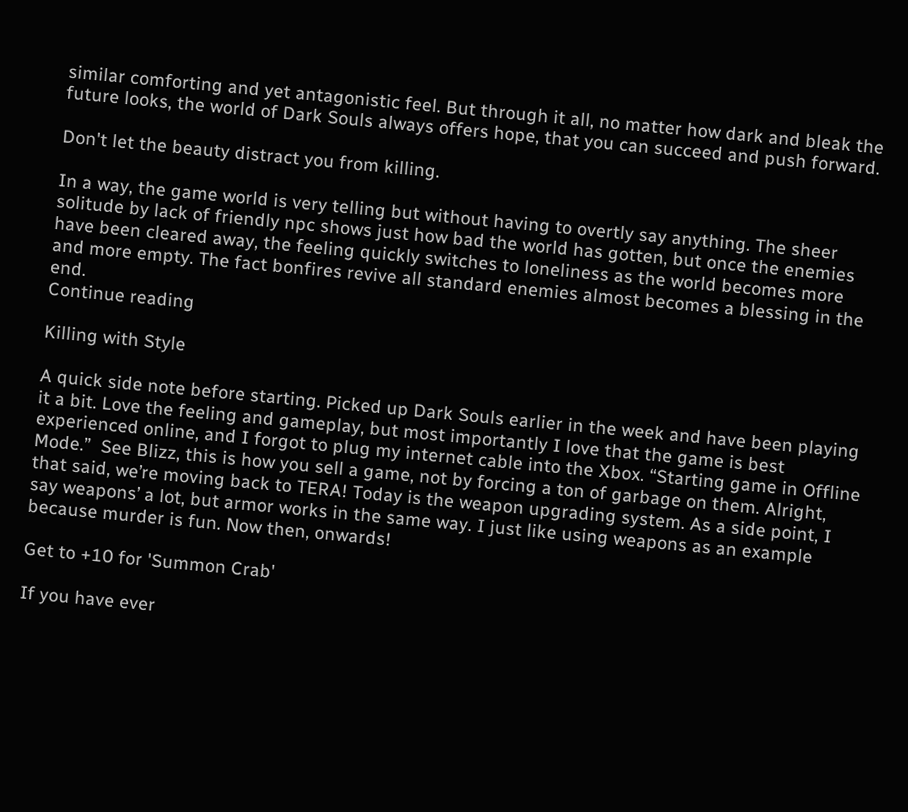similar comforting and yet antagonistic feel. But through it all, no matter how dark and bleak the future looks, the world of Dark Souls always offers hope, that you can succeed and push forward.

Don't let the beauty distract you from killing.

In a way, the game world is very telling but without having to overtly say anything. The sheer solitude by lack of friendly npc shows just how bad the world has gotten, but once the enemies have been cleared away, the feeling quickly switches to loneliness as the world becomes more and more empty. The fact bonfires revive all standard enemies almost becomes a blessing in the end.
Continue reading

Killing with Style

A quick side note before starting. Picked up Dark Souls earlier in the week and have been playing it a bit. Love the feeling and gameplay, but most importantly I love that the game is best experienced online, and I forgot to plug my internet cable into the Xbox. “Starting game in Offline Mode.”  See Blizz, this is how you sell a game, not by forcing a ton of garbage on them. Alright, that said, we’re moving back to TERA! Today is the weapon upgrading system. As a side point, I say weapons’ a lot, but armor works in the same way. I just like using weapons as an example because murder is fun. Now then, onwards!

Get to +10 for 'Summon Crab'

If you have ever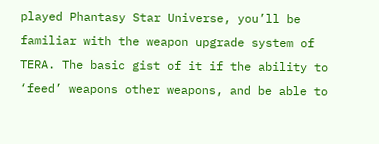played Phantasy Star Universe, you’ll be familiar with the weapon upgrade system of TERA. The basic gist of it if the ability to ‘feed’ weapons other weapons, and be able to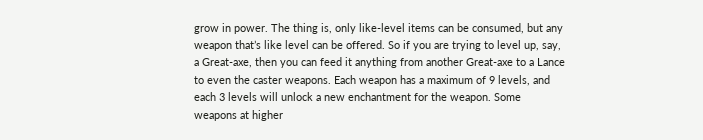grow in power. The thing is, only like-level items can be consumed, but any weapon that’s like level can be offered. So if you are trying to level up, say, a Great-axe, then you can feed it anything from another Great-axe to a Lance to even the caster weapons. Each weapon has a maximum of 9 levels, and each 3 levels will unlock a new enchantment for the weapon. Some weapons at higher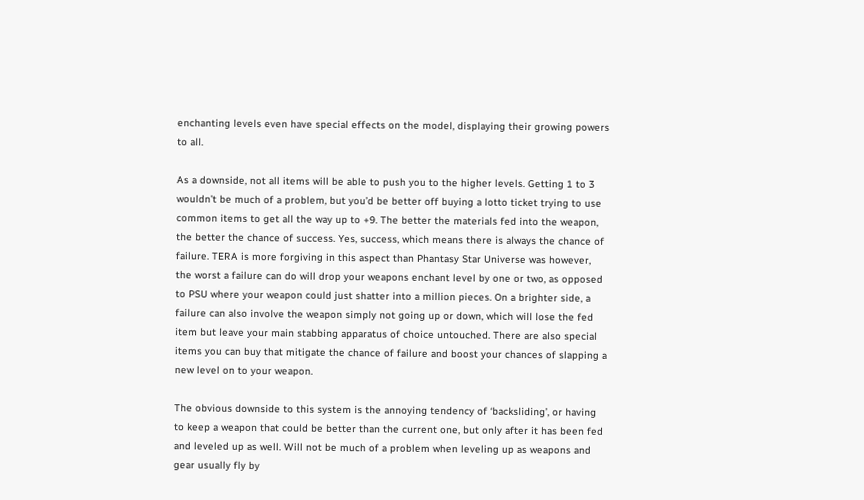enchanting levels even have special effects on the model, displaying their growing powers to all.

As a downside, not all items will be able to push you to the higher levels. Getting 1 to 3 wouldn’t be much of a problem, but you’d be better off buying a lotto ticket trying to use common items to get all the way up to +9. The better the materials fed into the weapon, the better the chance of success. Yes, success, which means there is always the chance of failure. TERA is more forgiving in this aspect than Phantasy Star Universe was however, the worst a failure can do will drop your weapons enchant level by one or two, as opposed to PSU where your weapon could just shatter into a million pieces. On a brighter side, a failure can also involve the weapon simply not going up or down, which will lose the fed item but leave your main stabbing apparatus of choice untouched. There are also special items you can buy that mitigate the chance of failure and boost your chances of slapping a new level on to your weapon.

The obvious downside to this system is the annoying tendency of ‘backsliding’, or having to keep a weapon that could be better than the current one, but only after it has been fed and leveled up as well. Will not be much of a problem when leveling up as weapons and gear usually fly by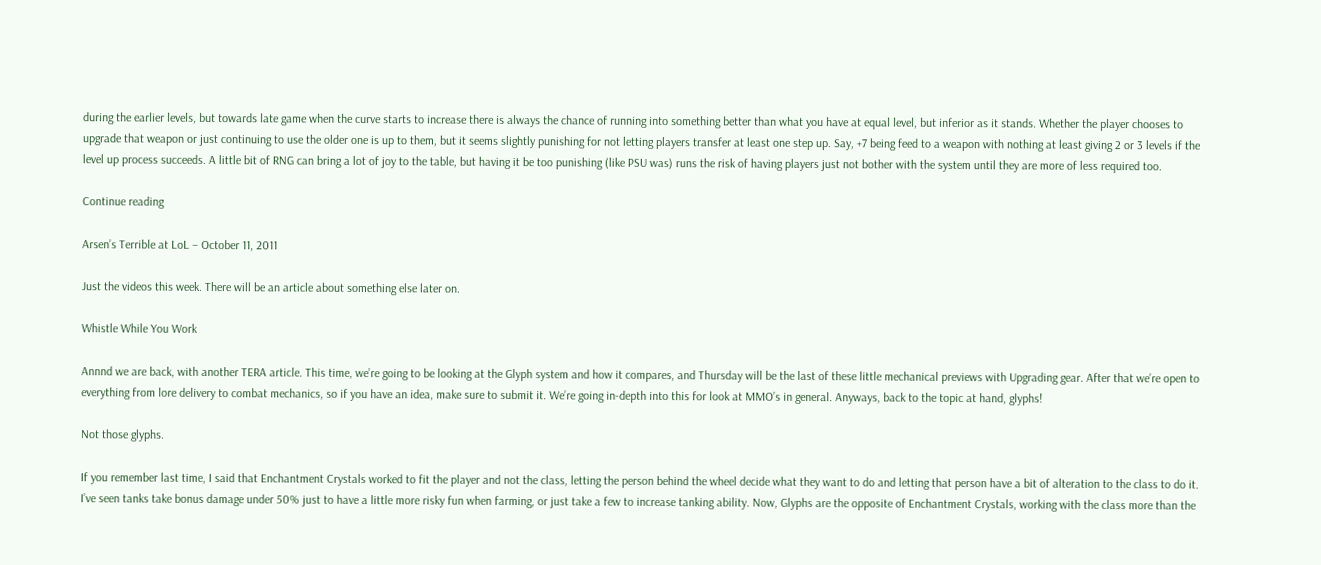during the earlier levels, but towards late game when the curve starts to increase there is always the chance of running into something better than what you have at equal level, but inferior as it stands. Whether the player chooses to upgrade that weapon or just continuing to use the older one is up to them, but it seems slightly punishing for not letting players transfer at least one step up. Say, +7 being feed to a weapon with nothing at least giving 2 or 3 levels if the level up process succeeds. A little bit of RNG can bring a lot of joy to the table, but having it be too punishing (like PSU was) runs the risk of having players just not bother with the system until they are more of less required too.

Continue reading

Arsen’s Terrible at LoL – October 11, 2011

Just the videos this week. There will be an article about something else later on.

Whistle While You Work

Annnd we are back, with another TERA article. This time, we’re going to be looking at the Glyph system and how it compares, and Thursday will be the last of these little mechanical previews with Upgrading gear. After that we’re open to everything from lore delivery to combat mechanics, so if you have an idea, make sure to submit it. We’re going in-depth into this for look at MMO’s in general. Anyways, back to the topic at hand, glyphs!

Not those glyphs.

If you remember last time, I said that Enchantment Crystals worked to fit the player and not the class, letting the person behind the wheel decide what they want to do and letting that person have a bit of alteration to the class to do it. I’ve seen tanks take bonus damage under 50% just to have a little more risky fun when farming, or just take a few to increase tanking ability. Now, Glyphs are the opposite of Enchantment Crystals, working with the class more than the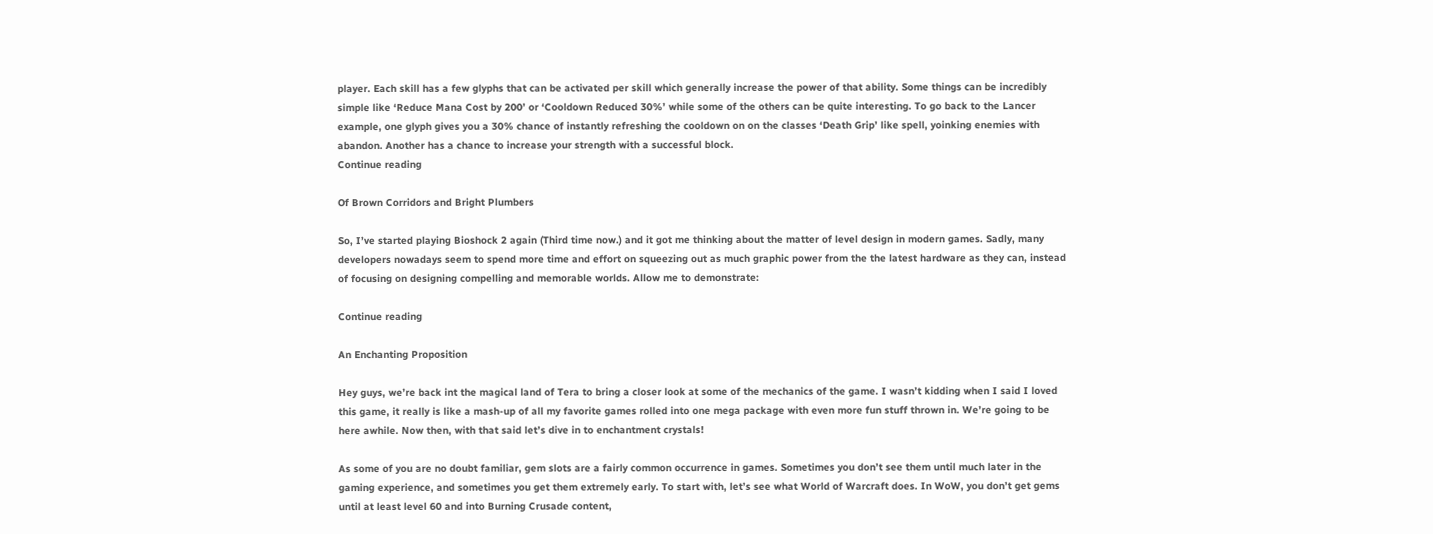player. Each skill has a few glyphs that can be activated per skill which generally increase the power of that ability. Some things can be incredibly simple like ‘Reduce Mana Cost by 200’ or ‘Cooldown Reduced 30%’ while some of the others can be quite interesting. To go back to the Lancer example, one glyph gives you a 30% chance of instantly refreshing the cooldown on on the classes ‘Death Grip’ like spell, yoinking enemies with abandon. Another has a chance to increase your strength with a successful block.
Continue reading

Of Brown Corridors and Bright Plumbers

So, I’ve started playing Bioshock 2 again (Third time now.) and it got me thinking about the matter of level design in modern games. Sadly, many developers nowadays seem to spend more time and effort on squeezing out as much graphic power from the the latest hardware as they can, instead of focusing on designing compelling and memorable worlds. Allow me to demonstrate:

Continue reading

An Enchanting Proposition

Hey guys, we’re back int the magical land of Tera to bring a closer look at some of the mechanics of the game. I wasn’t kidding when I said I loved this game, it really is like a mash-up of all my favorite games rolled into one mega package with even more fun stuff thrown in. We’re going to be here awhile. Now then, with that said let’s dive in to enchantment crystals!

As some of you are no doubt familiar, gem slots are a fairly common occurrence in games. Sometimes you don’t see them until much later in the gaming experience, and sometimes you get them extremely early. To start with, let’s see what World of Warcraft does. In WoW, you don’t get gems until at least level 60 and into Burning Crusade content,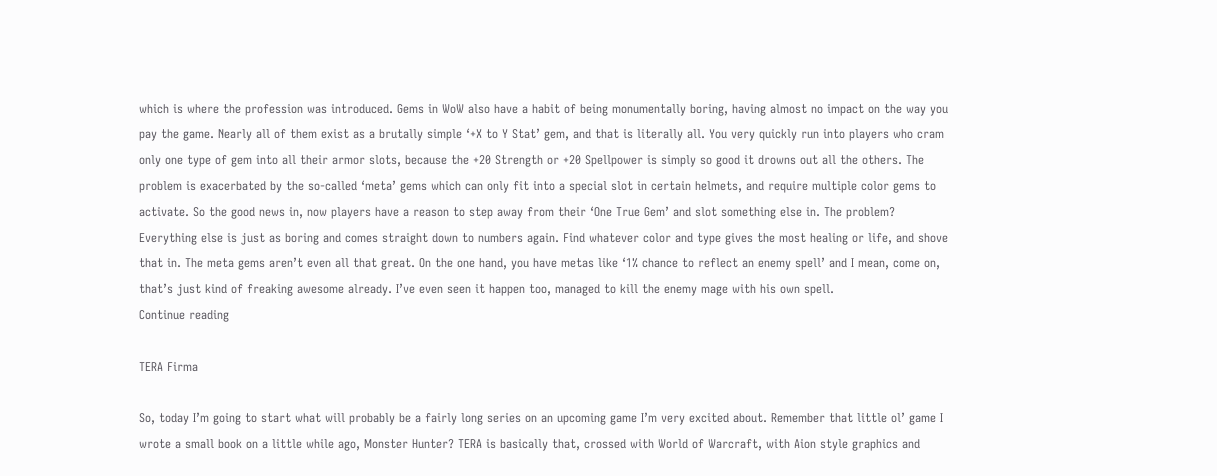which is where the profession was introduced. Gems in WoW also have a habit of being monumentally boring, having almost no impact on the way you pay the game. Nearly all of them exist as a brutally simple ‘+X to Y Stat’ gem, and that is literally all. You very quickly run into players who cram only one type of gem into all their armor slots, because the +20 Strength or +20 Spellpower is simply so good it drowns out all the others. The problem is exacerbated by the so-called ‘meta’ gems which can only fit into a special slot in certain helmets, and require multiple color gems to activate. So the good news in, now players have a reason to step away from their ‘One True Gem’ and slot something else in. The problem? Everything else is just as boring and comes straight down to numbers again. Find whatever color and type gives the most healing or life, and shove that in. The meta gems aren’t even all that great. On the one hand, you have metas like ‘1% chance to reflect an enemy spell’ and I mean, come on, that’s just kind of freaking awesome already. I’ve even seen it happen too, managed to kill the enemy mage with his own spell.
Continue reading

TERA Firma

So, today I’m going to start what will probably be a fairly long series on an upcoming game I’m very excited about. Remember that little ol’ game I wrote a small book on a little while ago, Monster Hunter? TERA is basically that, crossed with World of Warcraft, with Aion style graphics and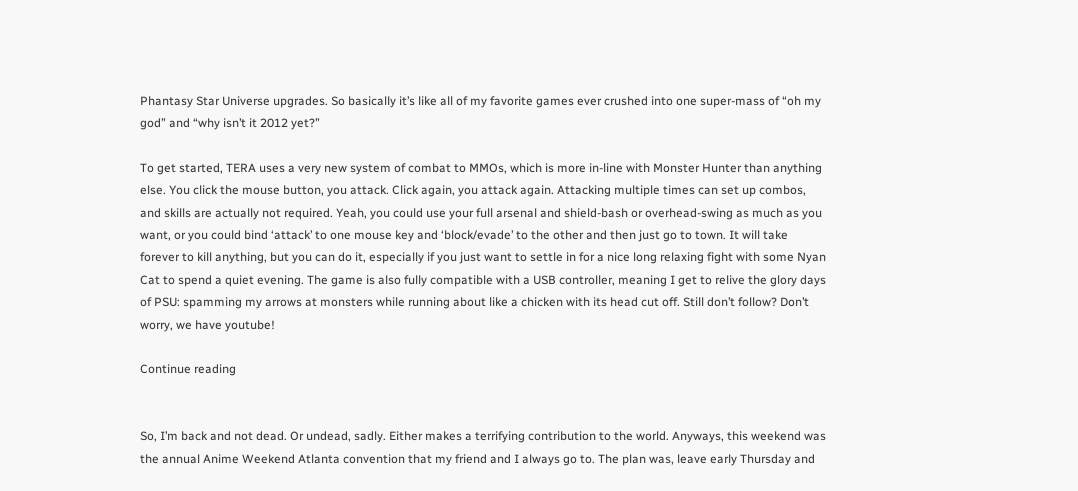Phantasy Star Universe upgrades. So basically it’s like all of my favorite games ever crushed into one super-mass of “oh my god” and “why isn’t it 2012 yet?”

To get started, TERA uses a very new system of combat to MMOs, which is more in-line with Monster Hunter than anything else. You click the mouse button, you attack. Click again, you attack again. Attacking multiple times can set up combos, and skills are actually not required. Yeah, you could use your full arsenal and shield-bash or overhead-swing as much as you want, or you could bind ‘attack’ to one mouse key and ‘block/evade’ to the other and then just go to town. It will take forever to kill anything, but you can do it, especially if you just want to settle in for a nice long relaxing fight with some Nyan Cat to spend a quiet evening. The game is also fully compatible with a USB controller, meaning I get to relive the glory days of PSU: spamming my arrows at monsters while running about like a chicken with its head cut off. Still don’t follow? Don’t worry, we have youtube!

Continue reading


So, I’m back and not dead. Or undead, sadly. Either makes a terrifying contribution to the world. Anyways, this weekend was the annual Anime Weekend Atlanta convention that my friend and I always go to. The plan was, leave early Thursday and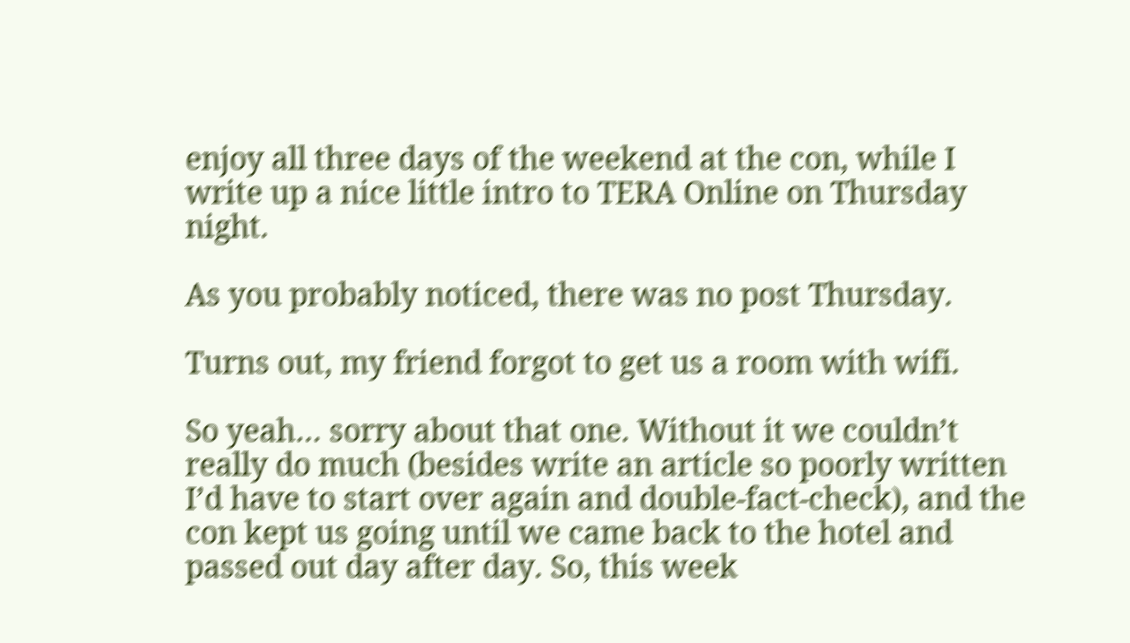enjoy all three days of the weekend at the con, while I write up a nice little intro to TERA Online on Thursday night.

As you probably noticed, there was no post Thursday.

Turns out, my friend forgot to get us a room with wifi.

So yeah… sorry about that one. Without it we couldn’t really do much (besides write an article so poorly written I’d have to start over again and double-fact-check), and the con kept us going until we came back to the hotel and passed out day after day. So, this week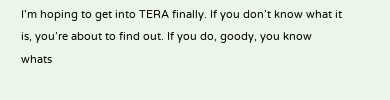I’m hoping to get into TERA finally. If you don’t know what it is, you’re about to find out. If you do, goody, you know whats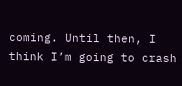coming. Until then, I think I’m going to crash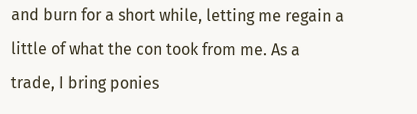and burn for a short while, letting me regain a little of what the con took from me. As a trade, I bring ponies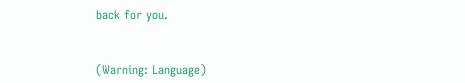back for you.


(Warning: Language)